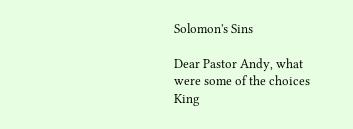Solomon's Sins

Dear Pastor Andy, what were some of the choices King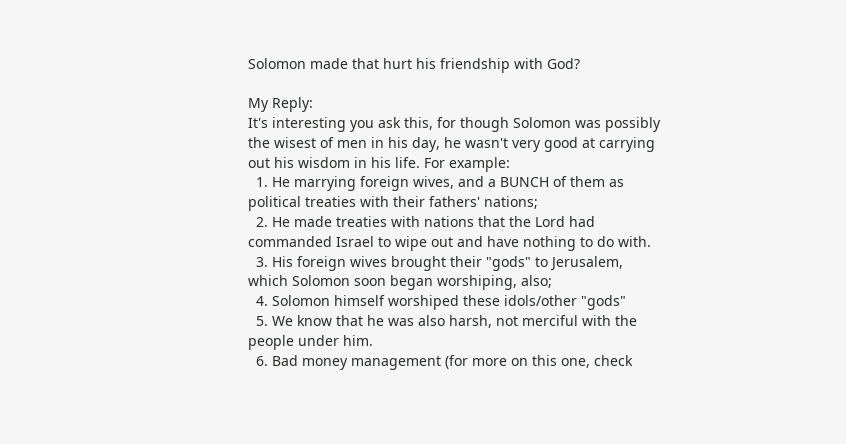Solomon made that hurt his friendship with God?

My Reply:
It's interesting you ask this, for though Solomon was possibly the wisest of men in his day, he wasn't very good at carrying out his wisdom in his life. For example:
  1. He marrying foreign wives, and a BUNCH of them as political treaties with their fathers' nations;
  2. He made treaties with nations that the Lord had commanded Israel to wipe out and have nothing to do with.
  3. His foreign wives brought their "gods" to Jerusalem, which Solomon soon began worshiping, also;
  4. Solomon himself worshiped these idols/other "gods"
  5. We know that he was also harsh, not merciful with the people under him.
  6. Bad money management (for more on this one, check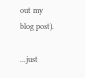out my blog post).

...just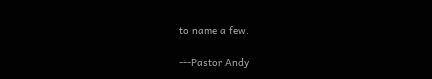to name a few.

---Pastor Andy